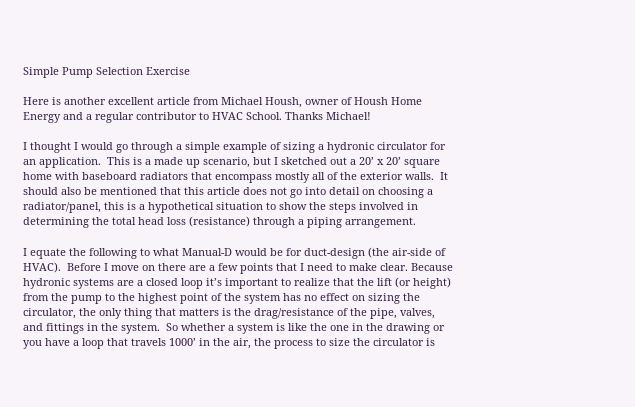Simple Pump Selection Exercise

Here is another excellent article from Michael Housh, owner of Housh Home Energy and a regular contributor to HVAC School. Thanks Michael!

I thought I would go through a simple example of sizing a hydronic circulator for an application.  This is a made up scenario, but I sketched out a 20’ x 20’ square home with baseboard radiators that encompass mostly all of the exterior walls.  It should also be mentioned that this article does not go into detail on choosing a radiator/panel, this is a hypothetical situation to show the steps involved in determining the total head loss (resistance) through a piping arrangement.

I equate the following to what Manual-D would be for duct-design (the air-side of HVAC).  Before I move on there are a few points that I need to make clear. Because hydronic systems are a closed loop it’s important to realize that the lift (or height) from the pump to the highest point of the system has no effect on sizing the circulator, the only thing that matters is the drag/resistance of the pipe, valves, and fittings in the system.  So whether a system is like the one in the drawing or you have a loop that travels 1000’ in the air, the process to size the circulator is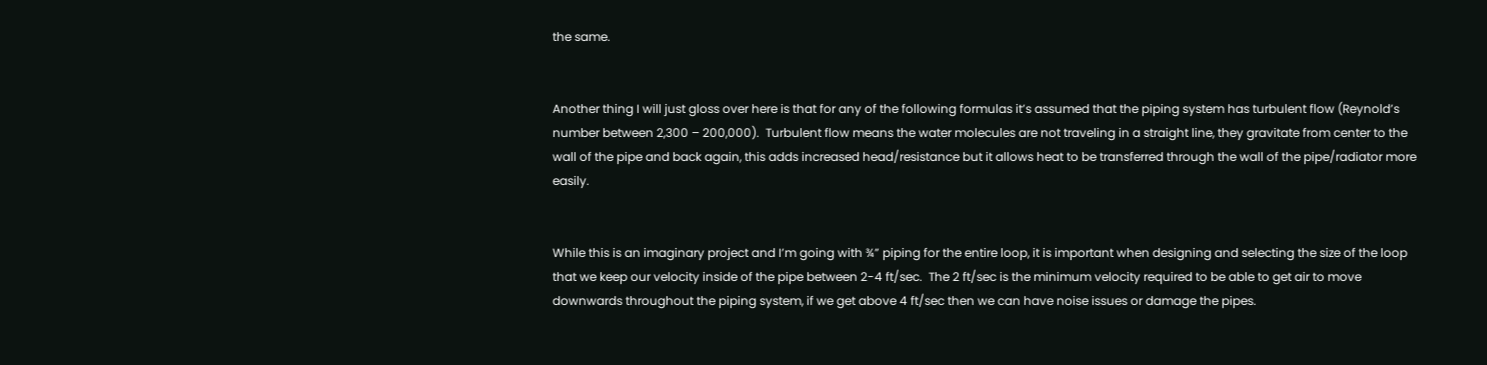the same.


Another thing I will just gloss over here is that for any of the following formulas it’s assumed that the piping system has turbulent flow (Reynold’s number between 2,300 – 200,000).  Turbulent flow means the water molecules are not traveling in a straight line, they gravitate from center to the wall of the pipe and back again, this adds increased head/resistance but it allows heat to be transferred through the wall of the pipe/radiator more easily.


While this is an imaginary project and I’m going with ¾” piping for the entire loop, it is important when designing and selecting the size of the loop that we keep our velocity inside of the pipe between 2-4 ft/sec.  The 2 ft/sec is the minimum velocity required to be able to get air to move downwards throughout the piping system, if we get above 4 ft/sec then we can have noise issues or damage the pipes.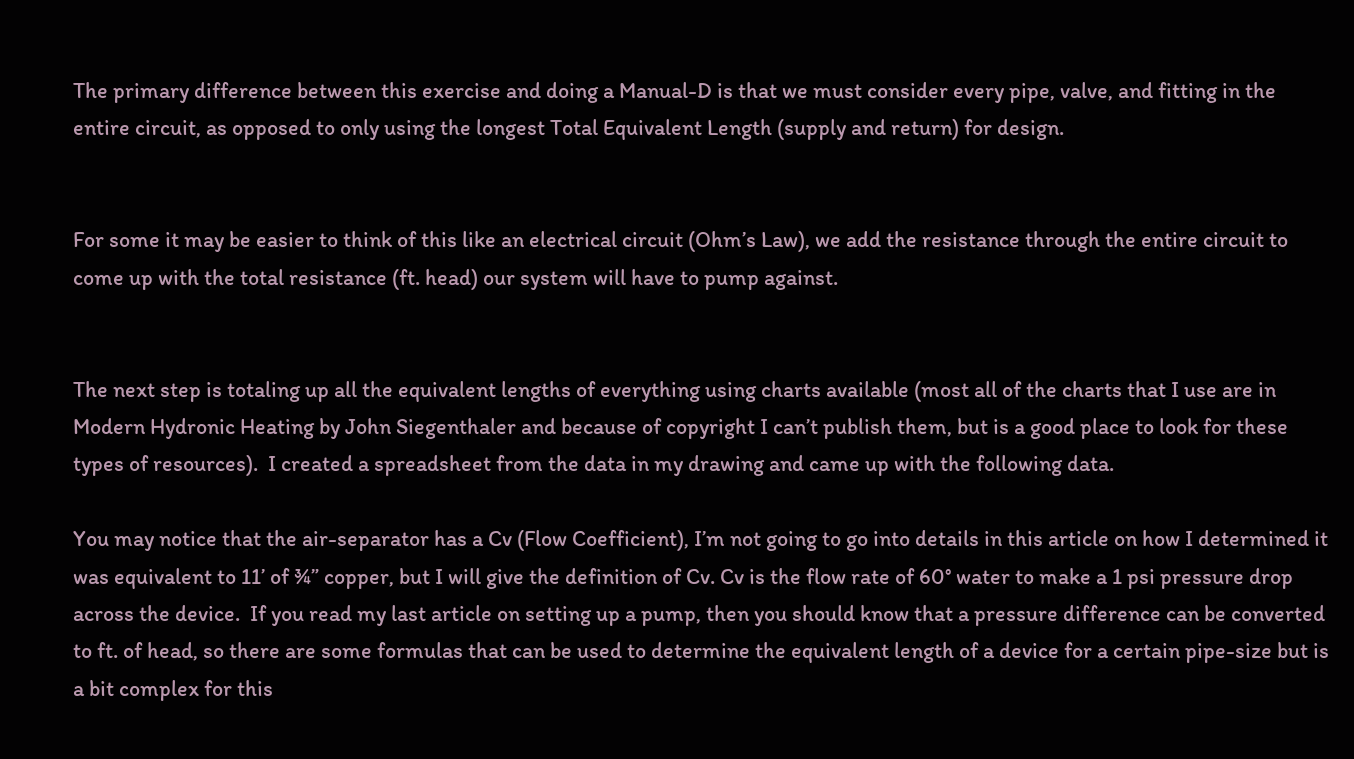The primary difference between this exercise and doing a Manual-D is that we must consider every pipe, valve, and fitting in the entire circuit, as opposed to only using the longest Total Equivalent Length (supply and return) for design.


For some it may be easier to think of this like an electrical circuit (Ohm’s Law), we add the resistance through the entire circuit to come up with the total resistance (ft. head) our system will have to pump against.


The next step is totaling up all the equivalent lengths of everything using charts available (most all of the charts that I use are in Modern Hydronic Heating by John Siegenthaler and because of copyright I can’t publish them, but is a good place to look for these types of resources).  I created a spreadsheet from the data in my drawing and came up with the following data.

You may notice that the air-separator has a Cv (Flow Coefficient), I’m not going to go into details in this article on how I determined it was equivalent to 11’ of ¾” copper, but I will give the definition of Cv. Cv is the flow rate of 60° water to make a 1 psi pressure drop across the device.  If you read my last article on setting up a pump, then you should know that a pressure difference can be converted to ft. of head, so there are some formulas that can be used to determine the equivalent length of a device for a certain pipe-size but is a bit complex for this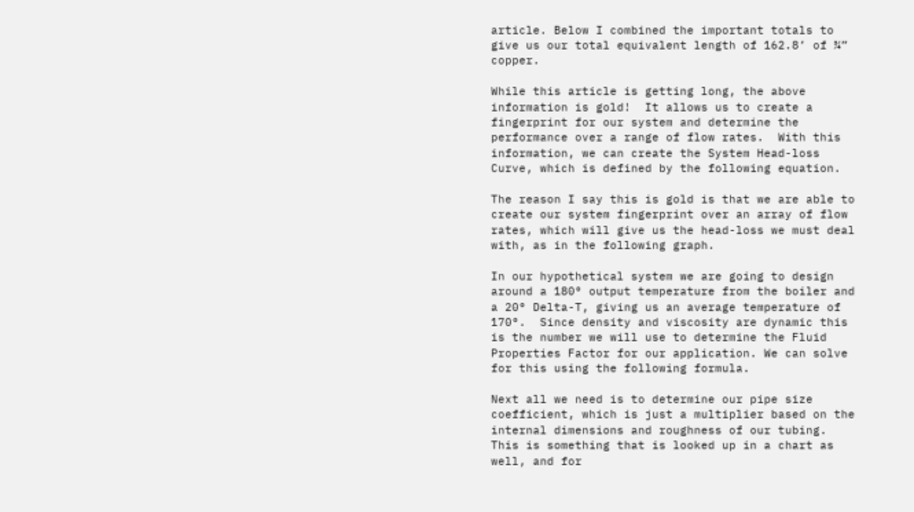article. Below I combined the important totals to give us our total equivalent length of 162.8’ of ¾” copper.

While this article is getting long, the above information is gold!  It allows us to create a fingerprint for our system and determine the performance over a range of flow rates.  With this information, we can create the System Head-loss Curve, which is defined by the following equation.

The reason I say this is gold is that we are able to create our system fingerprint over an array of flow rates, which will give us the head-loss we must deal with, as in the following graph.

In our hypothetical system we are going to design around a 180° output temperature from the boiler and a 20° Delta-T, giving us an average temperature of 170°.  Since density and viscosity are dynamic this is the number we will use to determine the Fluid Properties Factor for our application. We can solve for this using the following formula.

Next all we need is to determine our pipe size coefficient, which is just a multiplier based on the internal dimensions and roughness of our tubing.  This is something that is looked up in a chart as well, and for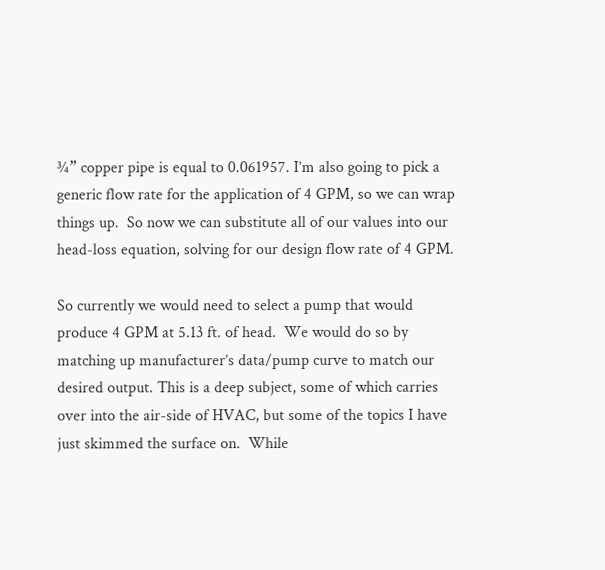¾” copper pipe is equal to 0.061957. I’m also going to pick a generic flow rate for the application of 4 GPM, so we can wrap things up.  So now we can substitute all of our values into our head-loss equation, solving for our design flow rate of 4 GPM.

So currently we would need to select a pump that would produce 4 GPM at 5.13 ft. of head.  We would do so by matching up manufacturer’s data/pump curve to match our desired output. This is a deep subject, some of which carries over into the air-side of HVAC, but some of the topics I have just skimmed the surface on.  While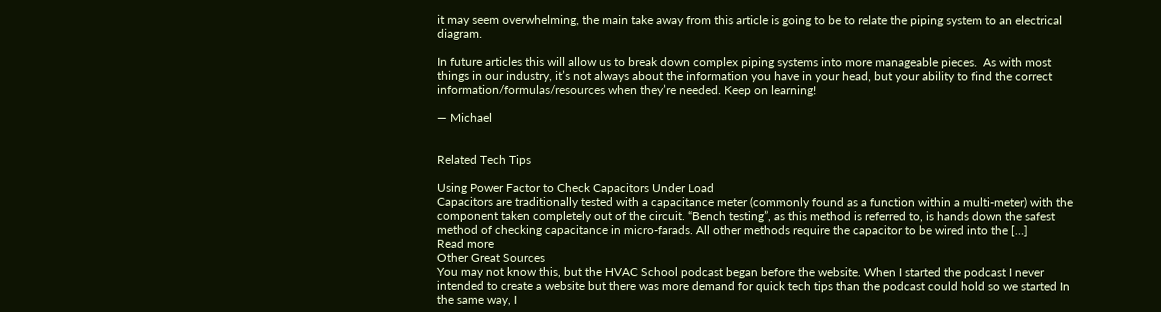it may seem overwhelming, the main take away from this article is going to be to relate the piping system to an electrical diagram.

In future articles this will allow us to break down complex piping systems into more manageable pieces.  As with most things in our industry, it’s not always about the information you have in your head, but your ability to find the correct information/formulas/resources when they’re needed. Keep on learning!

— Michael


Related Tech Tips

Using Power Factor to Check Capacitors Under Load
Capacitors are traditionally tested with a capacitance meter (commonly found as a function within a multi-meter) with the component taken completely out of the circuit. “Bench testing”, as this method is referred to, is hands down the safest method of checking capacitance in micro-farads. All other methods require the capacitor to be wired into the […]
Read more
Other Great Sources
You may not know this, but the HVAC School podcast began before the website. When I started the podcast I never intended to create a website but there was more demand for quick tech tips than the podcast could hold so we started In the same way, I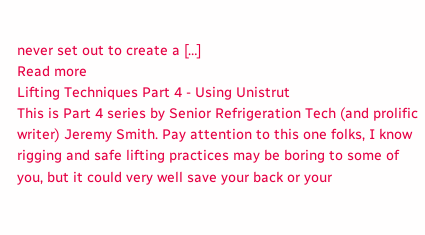never set out to create a […]
Read more
Lifting Techniques Part 4 - Using Unistrut
This is Part 4 series by Senior Refrigeration Tech (and prolific writer) Jeremy Smith. Pay attention to this one folks, I know rigging and safe lifting practices may be boring to some of you, but it could very well save your back or your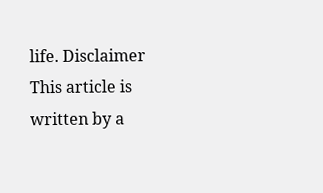life. Disclaimer This article is written by a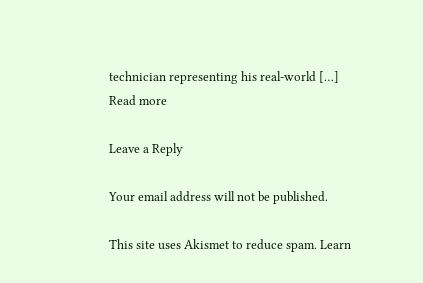technician representing his real-world […]
Read more

Leave a Reply

Your email address will not be published.

This site uses Akismet to reduce spam. Learn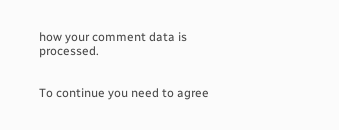how your comment data is processed.


To continue you need to agree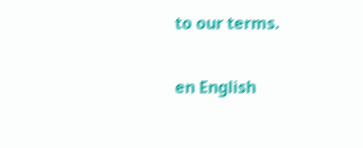to our terms.

en English